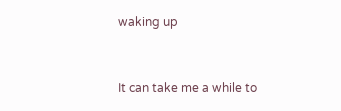waking up


It can take me a while to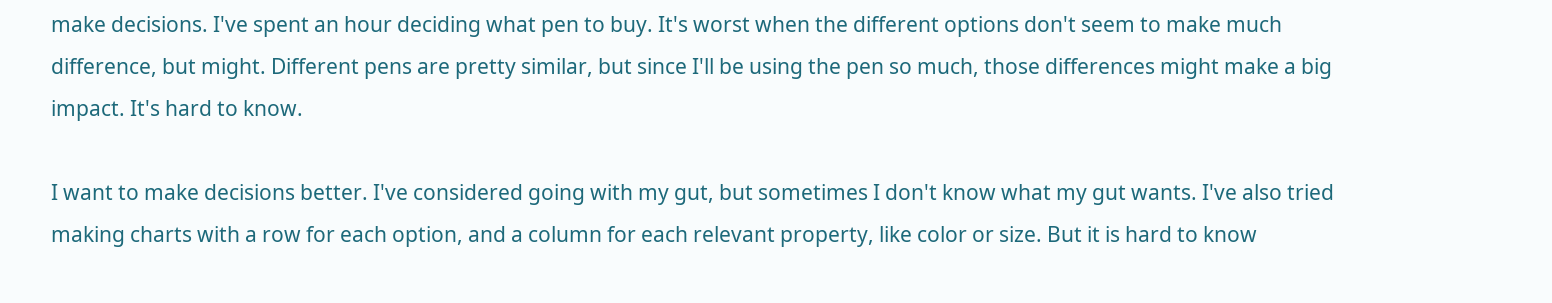make decisions. I've spent an hour deciding what pen to buy. It's worst when the different options don't seem to make much difference, but might. Different pens are pretty similar, but since I'll be using the pen so much, those differences might make a big impact. It's hard to know.

I want to make decisions better. I've considered going with my gut, but sometimes I don't know what my gut wants. I've also tried making charts with a row for each option, and a column for each relevant property, like color or size. But it is hard to know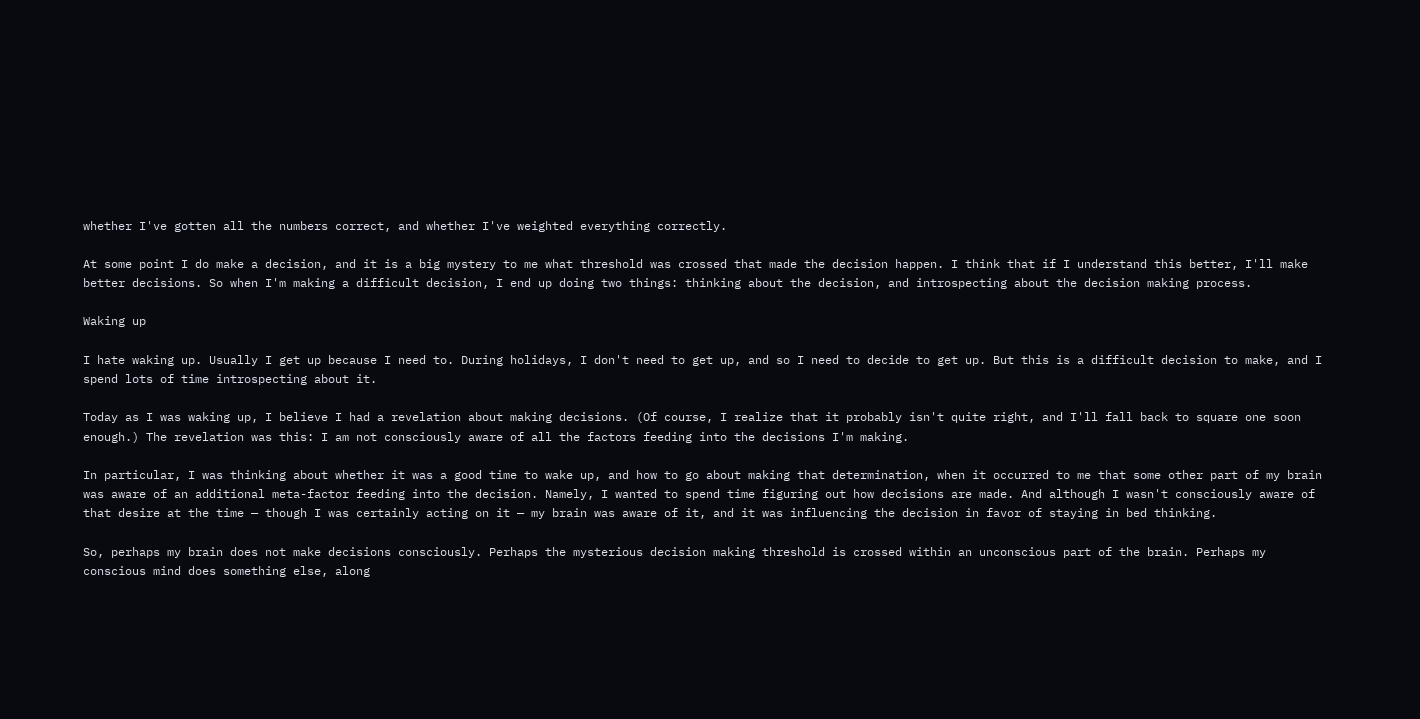whether I've gotten all the numbers correct, and whether I've weighted everything correctly.

At some point I do make a decision, and it is a big mystery to me what threshold was crossed that made the decision happen. I think that if I understand this better, I'll make better decisions. So when I'm making a difficult decision, I end up doing two things: thinking about the decision, and introspecting about the decision making process.

Waking up

I hate waking up. Usually I get up because I need to. During holidays, I don't need to get up, and so I need to decide to get up. But this is a difficult decision to make, and I spend lots of time introspecting about it.

Today as I was waking up, I believe I had a revelation about making decisions. (Of course, I realize that it probably isn't quite right, and I'll fall back to square one soon enough.) The revelation was this: I am not consciously aware of all the factors feeding into the decisions I'm making.

In particular, I was thinking about whether it was a good time to wake up, and how to go about making that determination, when it occurred to me that some other part of my brain was aware of an additional meta-factor feeding into the decision. Namely, I wanted to spend time figuring out how decisions are made. And although I wasn't consciously aware of that desire at the time — though I was certainly acting on it — my brain was aware of it, and it was influencing the decision in favor of staying in bed thinking.

So, perhaps my brain does not make decisions consciously. Perhaps the mysterious decision making threshold is crossed within an unconscious part of the brain. Perhaps my conscious mind does something else, along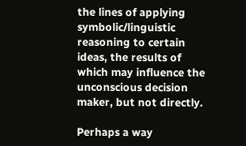the lines of applying symbolic/linguistic reasoning to certain ideas, the results of which may influence the unconscious decision maker, but not directly.

Perhaps a way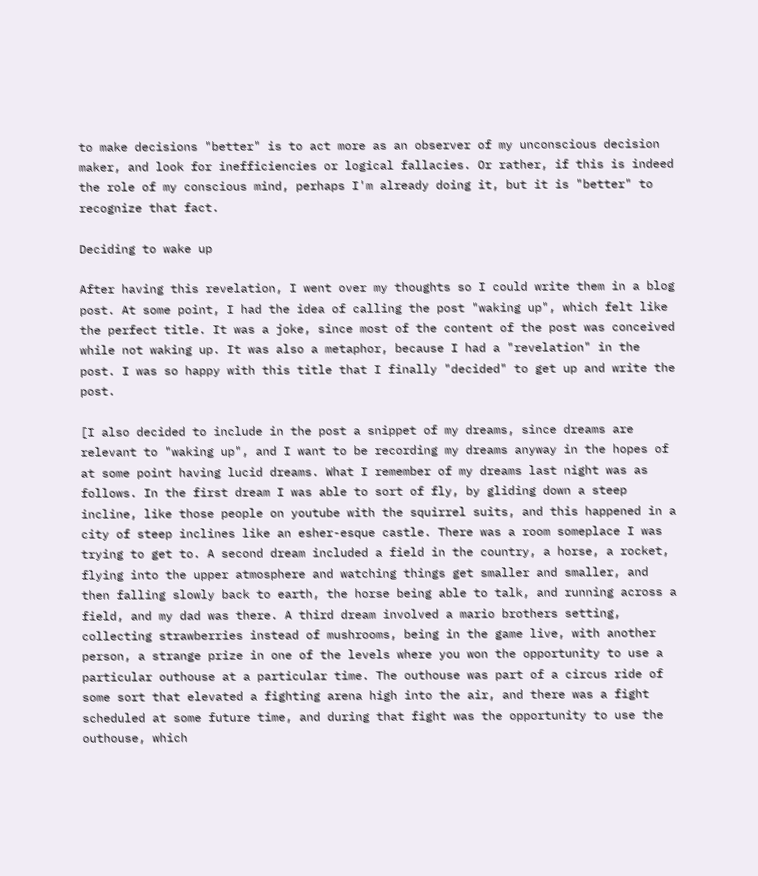to make decisions "better" is to act more as an observer of my unconscious decision maker, and look for inefficiencies or logical fallacies. Or rather, if this is indeed the role of my conscious mind, perhaps I'm already doing it, but it is "better" to recognize that fact.

Deciding to wake up

After having this revelation, I went over my thoughts so I could write them in a blog post. At some point, I had the idea of calling the post "waking up", which felt like the perfect title. It was a joke, since most of the content of the post was conceived while not waking up. It was also a metaphor, because I had a "revelation" in the post. I was so happy with this title that I finally "decided" to get up and write the post.

[I also decided to include in the post a snippet of my dreams, since dreams are relevant to "waking up", and I want to be recording my dreams anyway in the hopes of at some point having lucid dreams. What I remember of my dreams last night was as follows. In the first dream I was able to sort of fly, by gliding down a steep incline, like those people on youtube with the squirrel suits, and this happened in a city of steep inclines like an esher-esque castle. There was a room someplace I was trying to get to. A second dream included a field in the country, a horse, a rocket, flying into the upper atmosphere and watching things get smaller and smaller, and then falling slowly back to earth, the horse being able to talk, and running across a field, and my dad was there. A third dream involved a mario brothers setting, collecting strawberries instead of mushrooms, being in the game live, with another person, a strange prize in one of the levels where you won the opportunity to use a particular outhouse at a particular time. The outhouse was part of a circus ride of some sort that elevated a fighting arena high into the air, and there was a fight scheduled at some future time, and during that fight was the opportunity to use the outhouse, which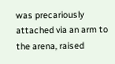was precariously attached via an arm to the arena, raised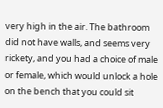very high in the air. The bathroom did not have walls, and seems very rickety, and you had a choice of male or female, which would unlock a hole on the bench that you could sit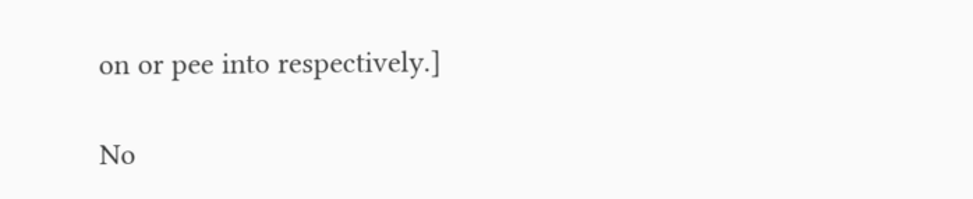on or pee into respectively.]

No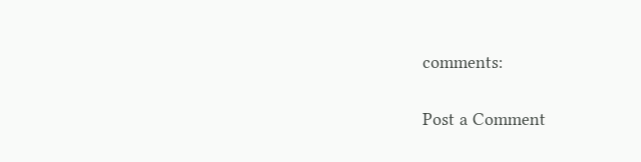comments:

Post a Comment